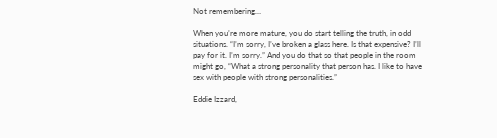Not remembering…

When you’re more mature, you do start telling the truth, in odd situations. “I’m sorry, I’ve broken a glass here. Is that expensive? I’ll pay for it. I’m sorry.” And you do that so that people in the room might go, “What a strong personality that person has. I like to have sex with people with strong personalities.”

Eddie Izzard,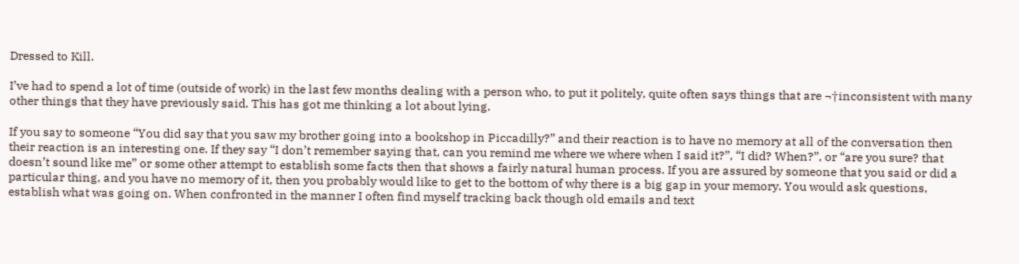Dressed to Kill.

I’ve had to spend a lot of time (outside of work) in the last few months dealing with a person who, to put it politely, quite often says things that are ¬†inconsistent with many other things that they have previously said. This has got me thinking a lot about lying.

If you say to someone “You did say that you saw my brother going into a bookshop in Piccadilly?” and their reaction is to have no memory at all of the conversation then their reaction is an interesting one. If they say “I don’t remember saying that, can you remind me where we where when I said it?”, “I did? When?”, or “are you sure? that doesn’t sound like me” or some other attempt to establish some facts then that shows a fairly natural human process. If you are assured by someone that you said or did a particular thing, and you have no memory of it, then you probably would like to get to the bottom of why there is a big gap in your memory. You would ask questions, establish what was going on. When confronted in the manner I often find myself tracking back though old emails and text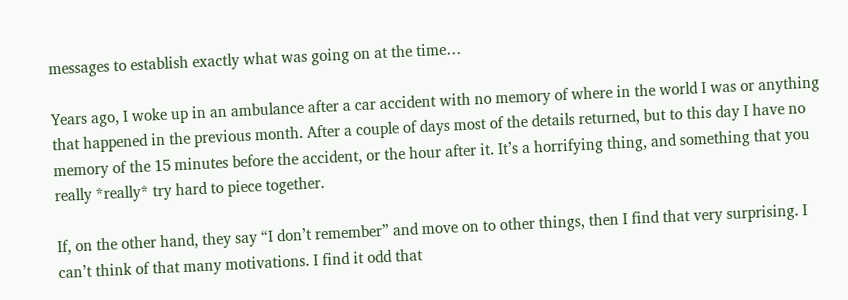messages to establish exactly what was going on at the time…

Years ago, I woke up in an ambulance after a car accident with no memory of where in the world I was or anything that happened in the previous month. After a couple of days most of the details returned, but to this day I have no memory of the 15 minutes before the accident, or the hour after it. It’s a horrifying thing, and something that you really *really* try hard to piece together.

If, on the other hand, they say “I don’t remember” and move on to other things, then I find that very surprising. I can’t think of that many motivations. I find it odd that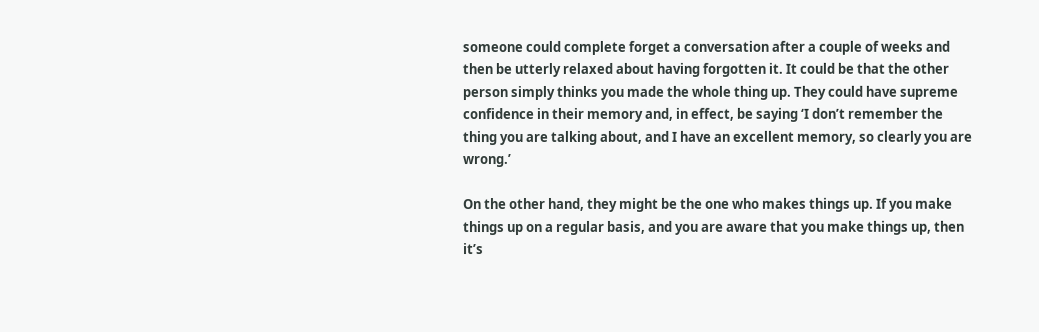someone could complete forget a conversation after a couple of weeks and then be utterly relaxed about having forgotten it. It could be that the other person simply thinks you made the whole thing up. They could have supreme confidence in their memory and, in effect, be saying ‘I don’t remember the thing you are talking about, and I have an excellent memory, so clearly you are wrong.’

On the other hand, they might be the one who makes things up. If you make things up on a regular basis, and you are aware that you make things up, then it’s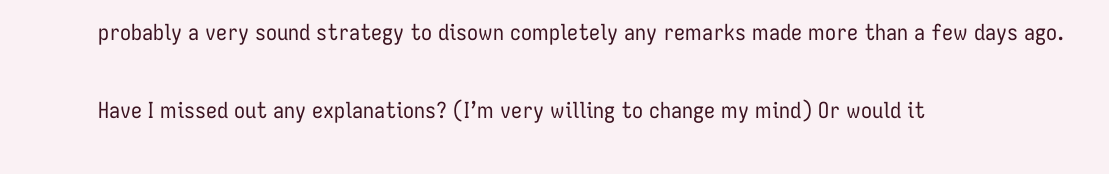probably a very sound strategy to disown completely any remarks made more than a few days ago.

Have I missed out any explanations? (I’m very willing to change my mind) Or would it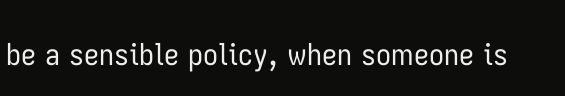be a sensible policy, when someone is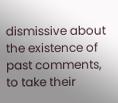dismissive about the existence of past comments, to take their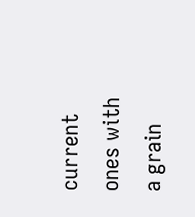current ones with a grain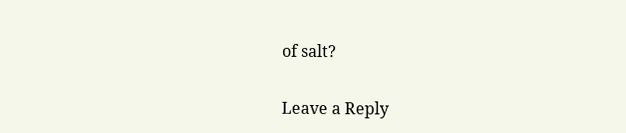of salt?


Leave a Reply